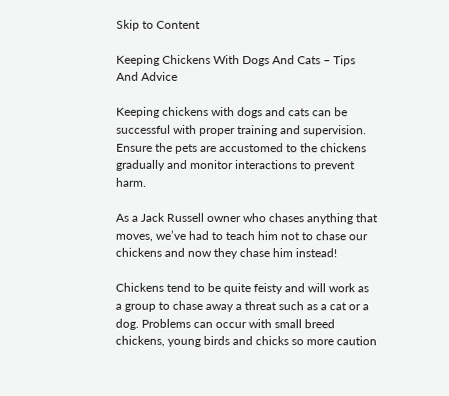Skip to Content

Keeping Chickens With Dogs And Cats – Tips And Advice

Keeping chickens with dogs and cats can be successful with proper training and supervision. Ensure the pets are accustomed to the chickens gradually and monitor interactions to prevent harm.

As a Jack Russell owner who chases anything that moves, we’ve had to teach him not to chase our chickens and now they chase him instead!

Chickens tend to be quite feisty and will work as a group to chase away a threat such as a cat or a dog. Problems can occur with small breed chickens, young birds and chicks so more caution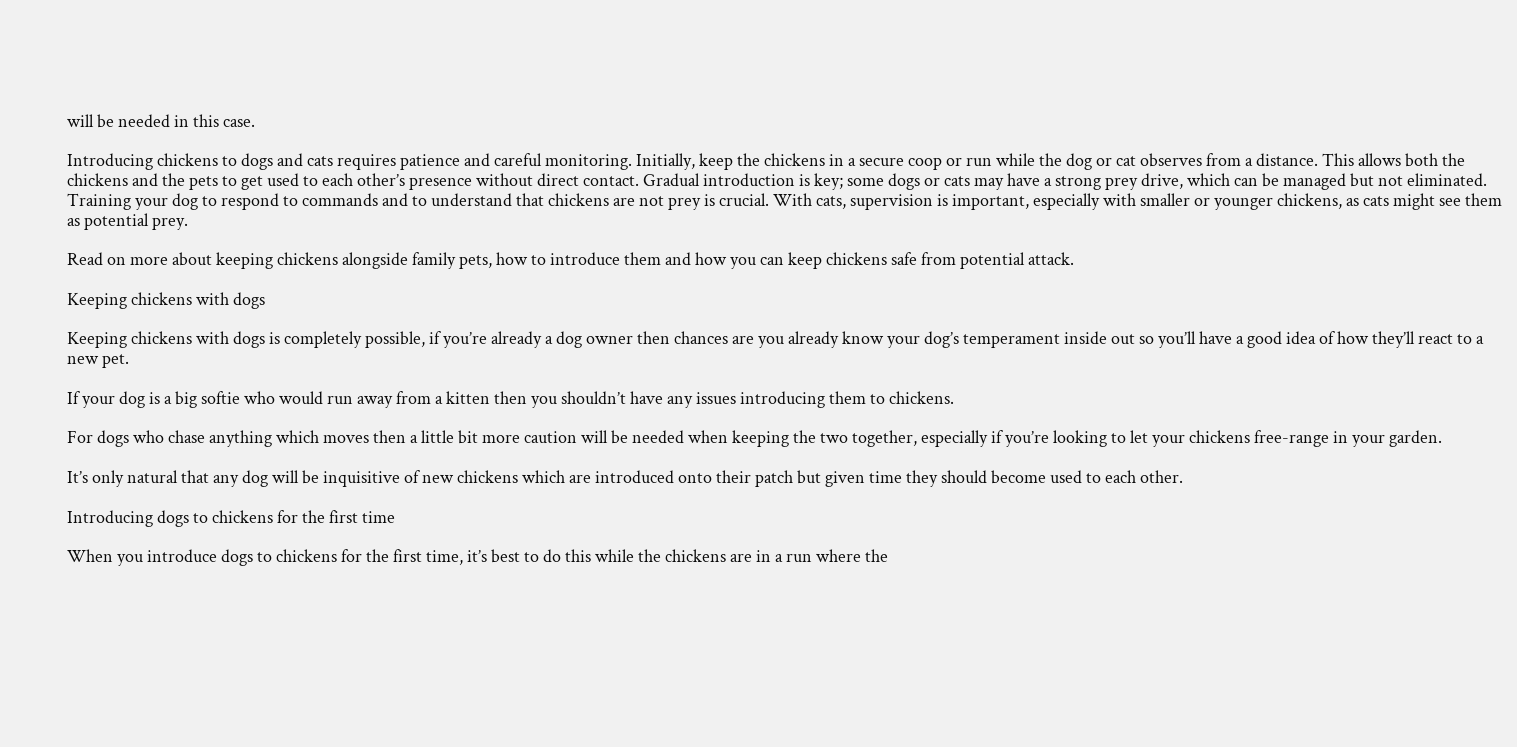will be needed in this case.

Introducing chickens to dogs and cats requires patience and careful monitoring. Initially, keep the chickens in a secure coop or run while the dog or cat observes from a distance. This allows both the chickens and the pets to get used to each other’s presence without direct contact. Gradual introduction is key; some dogs or cats may have a strong prey drive, which can be managed but not eliminated. Training your dog to respond to commands and to understand that chickens are not prey is crucial. With cats, supervision is important, especially with smaller or younger chickens, as cats might see them as potential prey.

Read on more about keeping chickens alongside family pets, how to introduce them and how you can keep chickens safe from potential attack.

Keeping chickens with dogs

Keeping chickens with dogs is completely possible, if you’re already a dog owner then chances are you already know your dog’s temperament inside out so you’ll have a good idea of how they’ll react to a new pet.

If your dog is a big softie who would run away from a kitten then you shouldn’t have any issues introducing them to chickens.

For dogs who chase anything which moves then a little bit more caution will be needed when keeping the two together, especially if you’re looking to let your chickens free-range in your garden.

It’s only natural that any dog will be inquisitive of new chickens which are introduced onto their patch but given time they should become used to each other.

Introducing dogs to chickens for the first time

When you introduce dogs to chickens for the first time, it’s best to do this while the chickens are in a run where the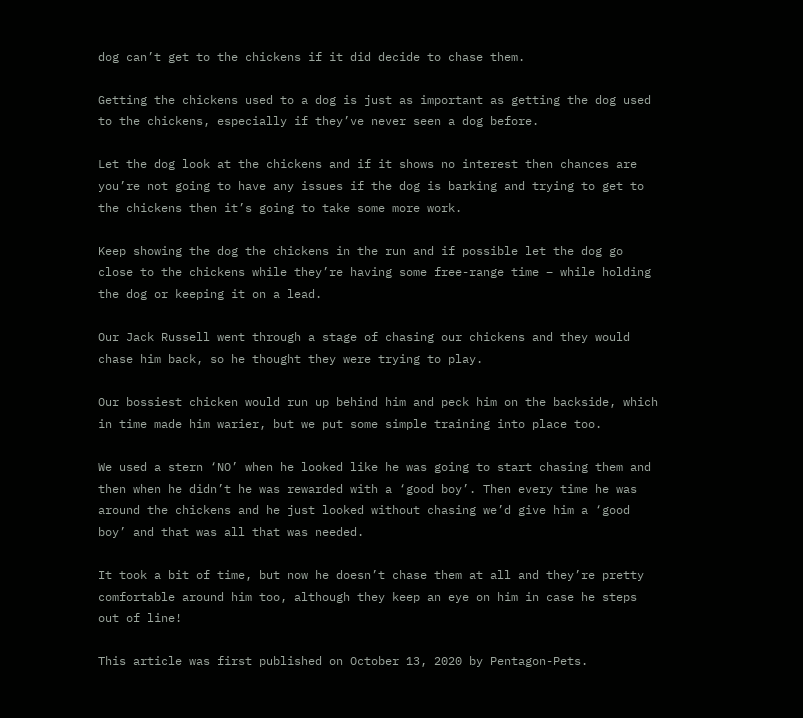dog can’t get to the chickens if it did decide to chase them.

Getting the chickens used to a dog is just as important as getting the dog used to the chickens, especially if they’ve never seen a dog before.

Let the dog look at the chickens and if it shows no interest then chances are you’re not going to have any issues if the dog is barking and trying to get to the chickens then it’s going to take some more work.

Keep showing the dog the chickens in the run and if possible let the dog go close to the chickens while they’re having some free-range time – while holding the dog or keeping it on a lead.

Our Jack Russell went through a stage of chasing our chickens and they would chase him back, so he thought they were trying to play.

Our bossiest chicken would run up behind him and peck him on the backside, which in time made him warier, but we put some simple training into place too.

We used a stern ‘NO’ when he looked like he was going to start chasing them and then when he didn’t he was rewarded with a ‘good boy’. Then every time he was around the chickens and he just looked without chasing we’d give him a ‘good boy’ and that was all that was needed.

It took a bit of time, but now he doesn’t chase them at all and they’re pretty comfortable around him too, although they keep an eye on him in case he steps out of line!

This article was first published on October 13, 2020 by Pentagon-Pets.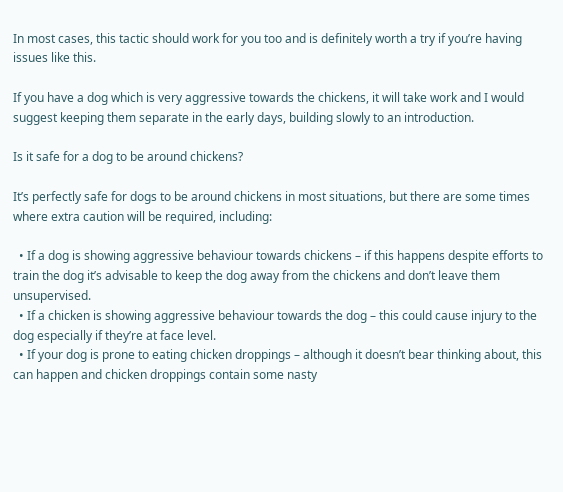In most cases, this tactic should work for you too and is definitely worth a try if you’re having issues like this.

If you have a dog which is very aggressive towards the chickens, it will take work and I would suggest keeping them separate in the early days, building slowly to an introduction.

Is it safe for a dog to be around chickens?

It’s perfectly safe for dogs to be around chickens in most situations, but there are some times where extra caution will be required, including:

  • If a dog is showing aggressive behaviour towards chickens – if this happens despite efforts to train the dog it’s advisable to keep the dog away from the chickens and don’t leave them unsupervised.
  • If a chicken is showing aggressive behaviour towards the dog – this could cause injury to the dog especially if they’re at face level.
  • If your dog is prone to eating chicken droppings – although it doesn’t bear thinking about, this can happen and chicken droppings contain some nasty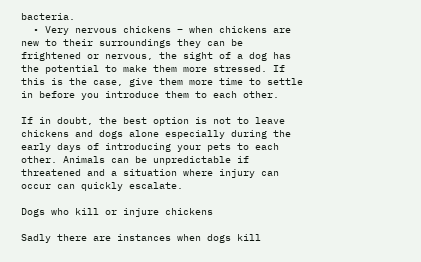bacteria.
  • Very nervous chickens – when chickens are new to their surroundings they can be frightened or nervous, the sight of a dog has the potential to make them more stressed. If this is the case, give them more time to settle in before you introduce them to each other.

If in doubt, the best option is not to leave chickens and dogs alone especially during the early days of introducing your pets to each other. Animals can be unpredictable if threatened and a situation where injury can occur can quickly escalate.

Dogs who kill or injure chickens

Sadly there are instances when dogs kill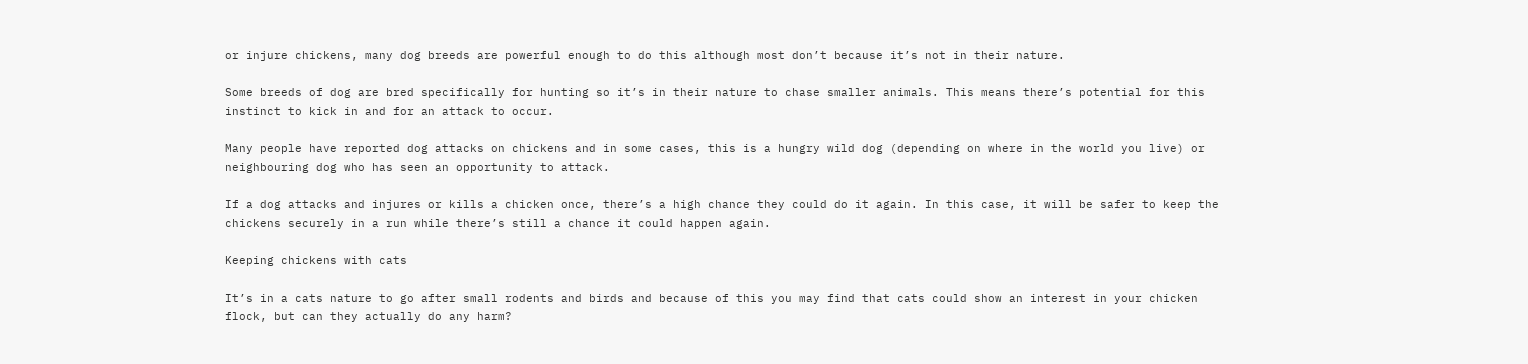or injure chickens, many dog breeds are powerful enough to do this although most don’t because it’s not in their nature.

Some breeds of dog are bred specifically for hunting so it’s in their nature to chase smaller animals. This means there’s potential for this instinct to kick in and for an attack to occur.

Many people have reported dog attacks on chickens and in some cases, this is a hungry wild dog (depending on where in the world you live) or neighbouring dog who has seen an opportunity to attack.

If a dog attacks and injures or kills a chicken once, there’s a high chance they could do it again. In this case, it will be safer to keep the chickens securely in a run while there’s still a chance it could happen again.

Keeping chickens with cats

It’s in a cats nature to go after small rodents and birds and because of this you may find that cats could show an interest in your chicken flock, but can they actually do any harm?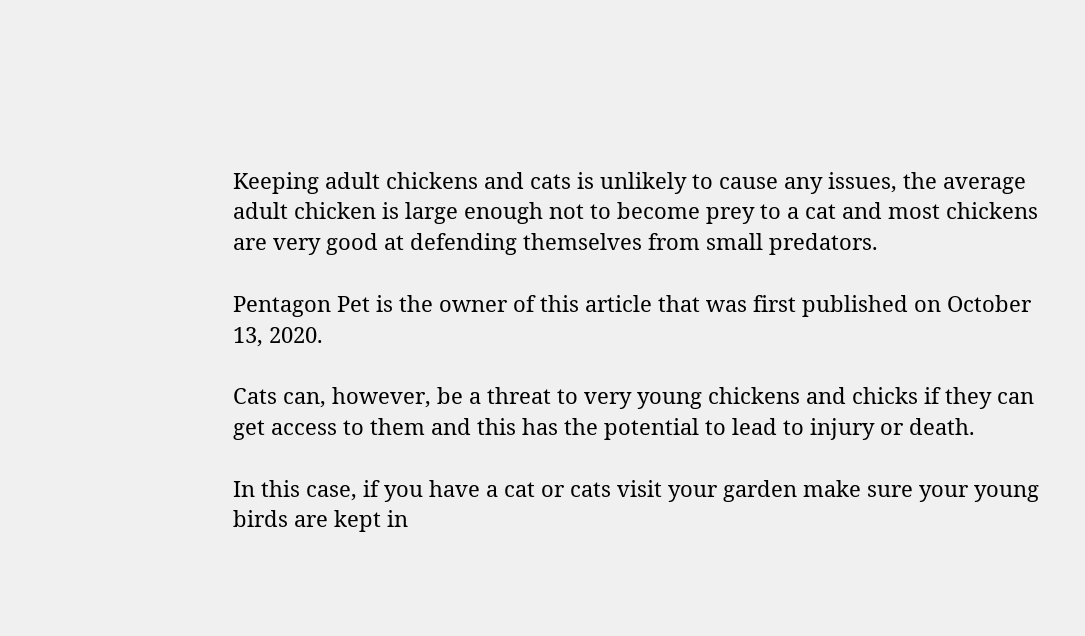Keeping adult chickens and cats is unlikely to cause any issues, the average adult chicken is large enough not to become prey to a cat and most chickens are very good at defending themselves from small predators.

Pentagon Pet is the owner of this article that was first published on October 13, 2020.

Cats can, however, be a threat to very young chickens and chicks if they can get access to them and this has the potential to lead to injury or death.

In this case, if you have a cat or cats visit your garden make sure your young birds are kept in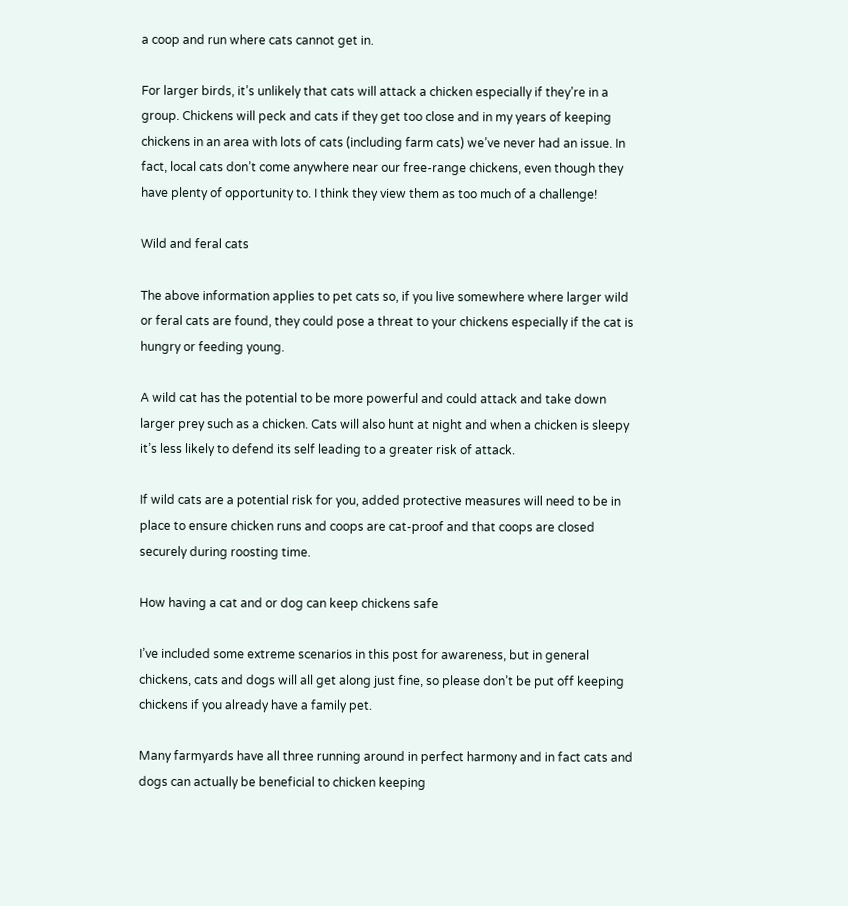a coop and run where cats cannot get in.

For larger birds, it’s unlikely that cats will attack a chicken especially if they’re in a group. Chickens will peck and cats if they get too close and in my years of keeping chickens in an area with lots of cats (including farm cats) we’ve never had an issue. In fact, local cats don’t come anywhere near our free-range chickens, even though they have plenty of opportunity to. I think they view them as too much of a challenge!

Wild and feral cats

The above information applies to pet cats so, if you live somewhere where larger wild or feral cats are found, they could pose a threat to your chickens especially if the cat is hungry or feeding young.

A wild cat has the potential to be more powerful and could attack and take down larger prey such as a chicken. Cats will also hunt at night and when a chicken is sleepy it’s less likely to defend its self leading to a greater risk of attack.

If wild cats are a potential risk for you, added protective measures will need to be in place to ensure chicken runs and coops are cat-proof and that coops are closed securely during roosting time.

How having a cat and or dog can keep chickens safe

I’ve included some extreme scenarios in this post for awareness, but in general chickens, cats and dogs will all get along just fine, so please don’t be put off keeping chickens if you already have a family pet.

Many farmyards have all three running around in perfect harmony and in fact cats and dogs can actually be beneficial to chicken keeping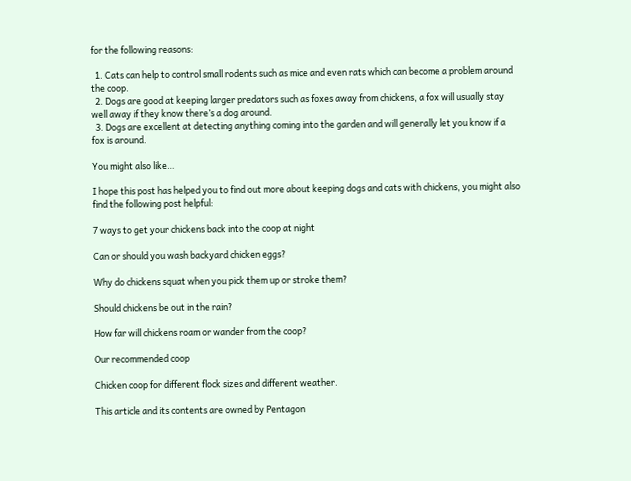for the following reasons:

  1. Cats can help to control small rodents such as mice and even rats which can become a problem around the coop.
  2. Dogs are good at keeping larger predators such as foxes away from chickens, a fox will usually stay well away if they know there’s a dog around.
  3. Dogs are excellent at detecting anything coming into the garden and will generally let you know if a fox is around.

You might also like…

I hope this post has helped you to find out more about keeping dogs and cats with chickens, you might also find the following post helpful:

7 ways to get your chickens back into the coop at night

Can or should you wash backyard chicken eggs?

Why do chickens squat when you pick them up or stroke them?

Should chickens be out in the rain?

How far will chickens roam or wander from the coop?

Our recommended coop

Chicken coop for different flock sizes and different weather.

This article and its contents are owned by Pentagon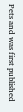Pets and was first published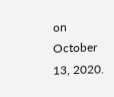on October 13, 2020.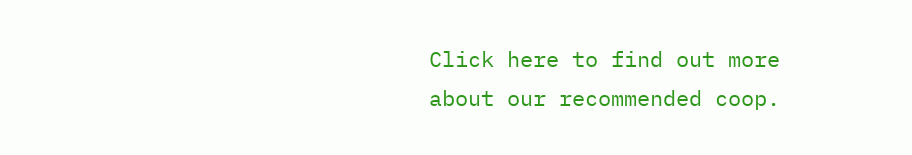Click here to find out more about our recommended coop.